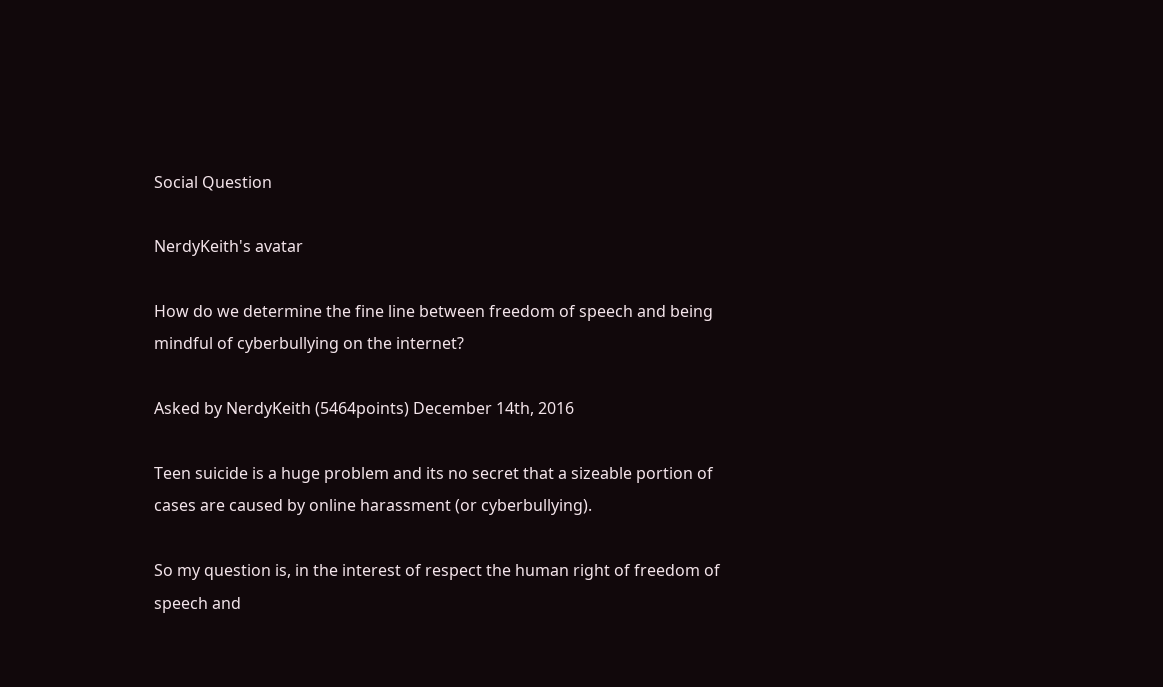Social Question

NerdyKeith's avatar

How do we determine the fine line between freedom of speech and being mindful of cyberbullying on the internet?

Asked by NerdyKeith (5464points) December 14th, 2016

Teen suicide is a huge problem and its no secret that a sizeable portion of cases are caused by online harassment (or cyberbullying).

So my question is, in the interest of respect the human right of freedom of speech and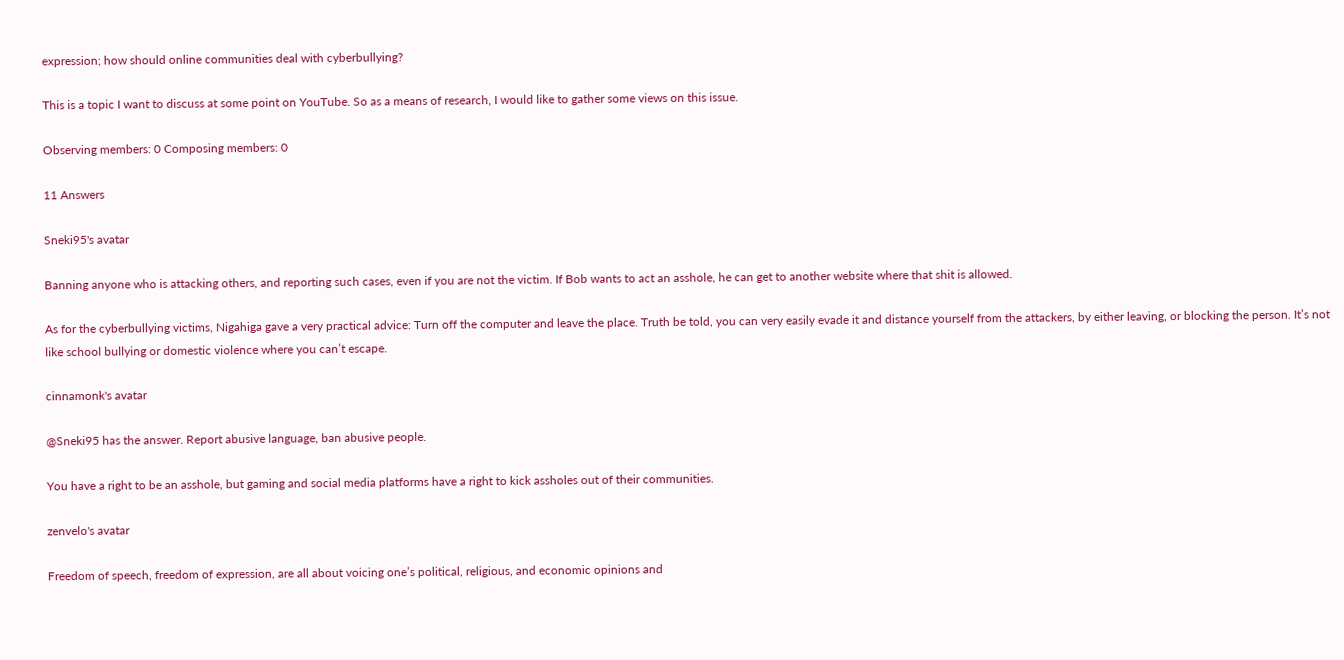expression; how should online communities deal with cyberbullying?

This is a topic I want to discuss at some point on YouTube. So as a means of research, I would like to gather some views on this issue.

Observing members: 0 Composing members: 0

11 Answers

Sneki95's avatar

Banning anyone who is attacking others, and reporting such cases, even if you are not the victim. If Bob wants to act an asshole, he can get to another website where that shit is allowed.

As for the cyberbullying victims, Nigahiga gave a very practical advice: Turn off the computer and leave the place. Truth be told, you can very easily evade it and distance yourself from the attackers, by either leaving, or blocking the person. It’s not like school bullying or domestic violence where you can’t escape.

cinnamonk's avatar

@Sneki95 has the answer. Report abusive language, ban abusive people.

You have a right to be an asshole, but gaming and social media platforms have a right to kick assholes out of their communities.

zenvelo's avatar

Freedom of speech, freedom of expression, are all about voicing one’s political, religious, and economic opinions and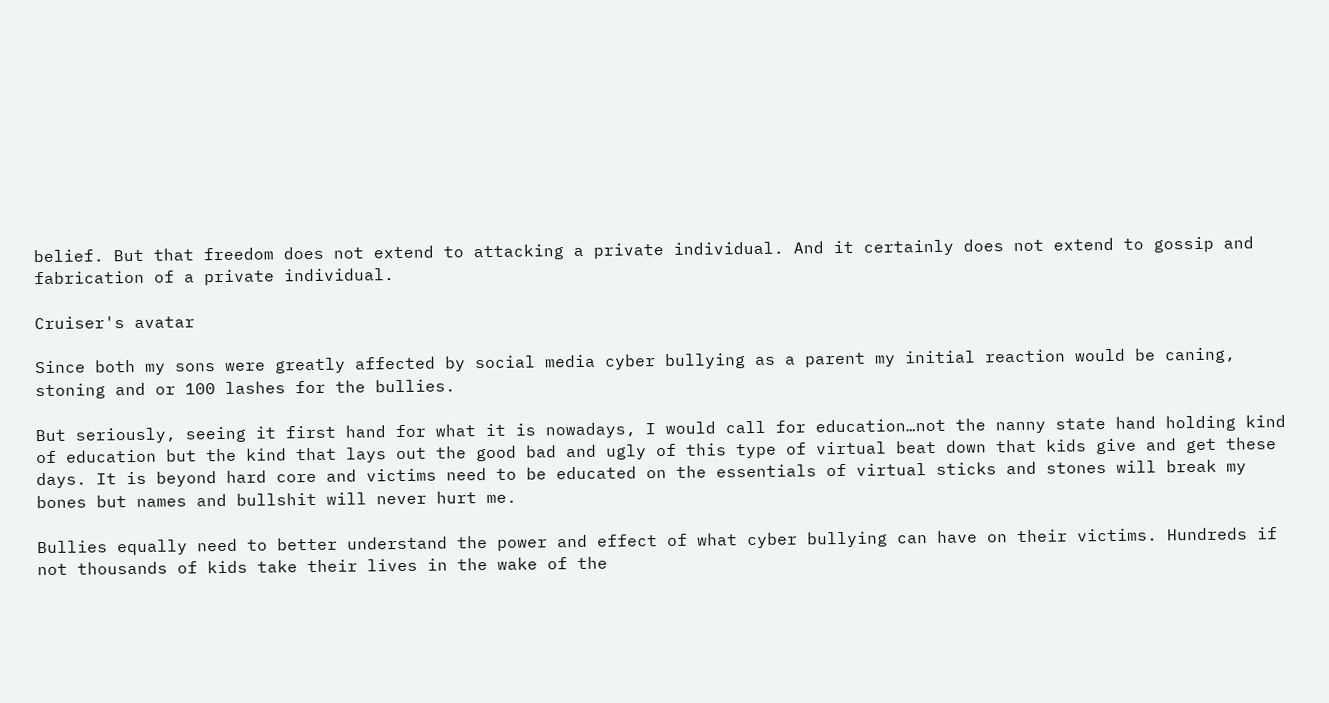belief. But that freedom does not extend to attacking a private individual. And it certainly does not extend to gossip and fabrication of a private individual.

Cruiser's avatar

Since both my sons were greatly affected by social media cyber bullying as a parent my initial reaction would be caning, stoning and or 100 lashes for the bullies.

But seriously, seeing it first hand for what it is nowadays, I would call for education…not the nanny state hand holding kind of education but the kind that lays out the good bad and ugly of this type of virtual beat down that kids give and get these days. It is beyond hard core and victims need to be educated on the essentials of virtual sticks and stones will break my bones but names and bullshit will never hurt me.

Bullies equally need to better understand the power and effect of what cyber bullying can have on their victims. Hundreds if not thousands of kids take their lives in the wake of the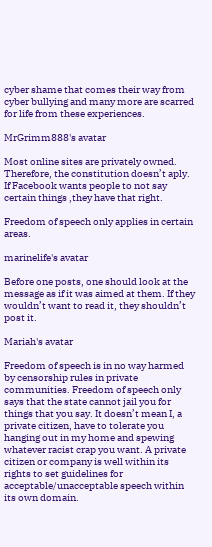cyber shame that comes their way from cyber bullying and many more are scarred for life from these experiences.

MrGrimm888's avatar

Most online sites are privately owned. Therefore, the constitution doesn’t aply. If Facebook wants people to not say certain things ,they have that right.

Freedom of speech only applies in certain areas.

marinelife's avatar

Before one posts, one should look at the message as if it was aimed at them. If they wouldn’t want to read it, they shouldn’t post it.

Mariah's avatar

Freedom of speech is in no way harmed by censorship rules in private communities. Freedom of speech only says that the state cannot jail you for things that you say. It doesn’t mean I, a private citizen, have to tolerate you hanging out in my home and spewing whatever racist crap you want. A private citizen or company is well within its rights to set guidelines for acceptable/unacceptable speech within its own domain.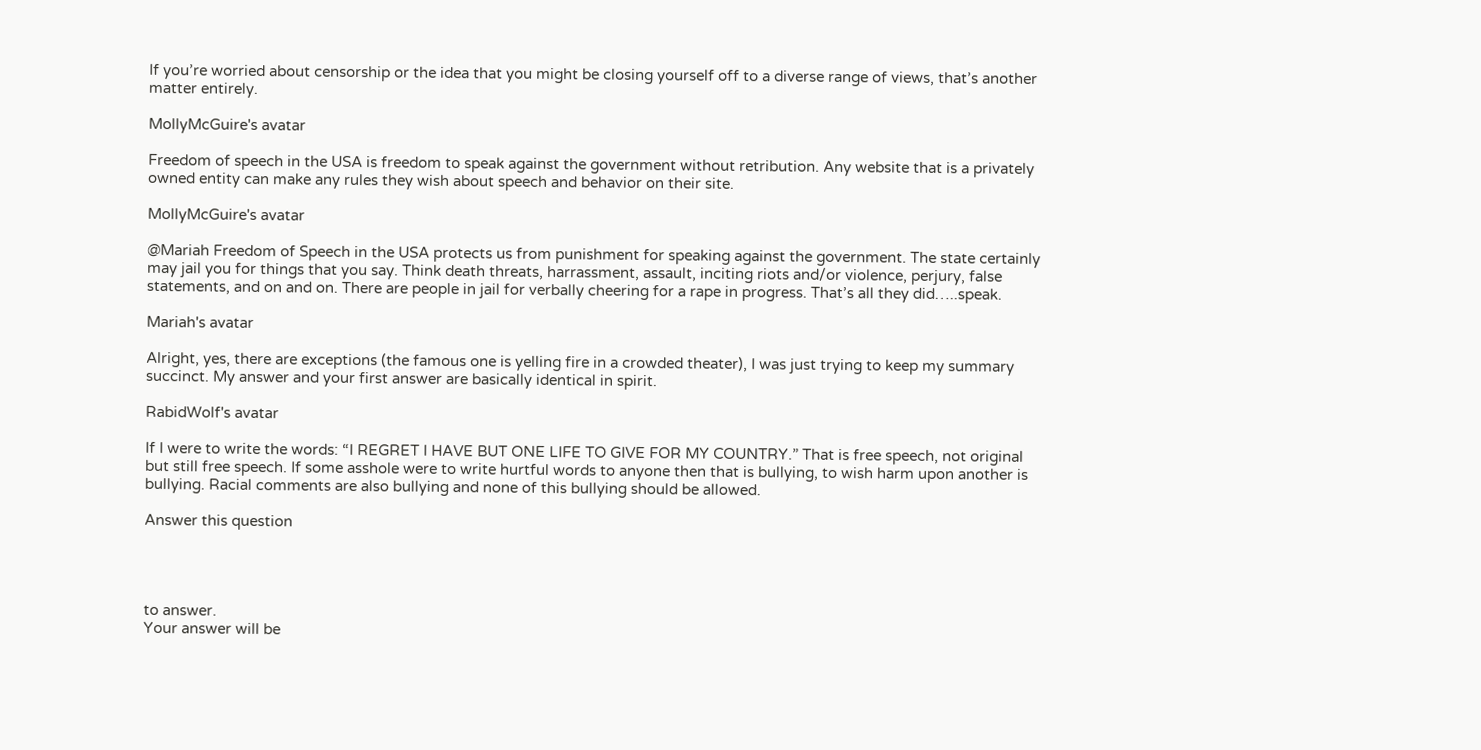If you’re worried about censorship or the idea that you might be closing yourself off to a diverse range of views, that’s another matter entirely.

MollyMcGuire's avatar

Freedom of speech in the USA is freedom to speak against the government without retribution. Any website that is a privately owned entity can make any rules they wish about speech and behavior on their site.

MollyMcGuire's avatar

@Mariah Freedom of Speech in the USA protects us from punishment for speaking against the government. The state certainly may jail you for things that you say. Think death threats, harrassment, assault, inciting riots and/or violence, perjury, false statements, and on and on. There are people in jail for verbally cheering for a rape in progress. That’s all they did…..speak.

Mariah's avatar

Alright, yes, there are exceptions (the famous one is yelling fire in a crowded theater), I was just trying to keep my summary succinct. My answer and your first answer are basically identical in spirit.

RabidWolf's avatar

If I were to write the words: “I REGRET I HAVE BUT ONE LIFE TO GIVE FOR MY COUNTRY.” That is free speech, not original but still free speech. If some asshole were to write hurtful words to anyone then that is bullying, to wish harm upon another is bullying. Racial comments are also bullying and none of this bullying should be allowed.

Answer this question




to answer.
Your answer will be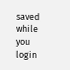saved while you login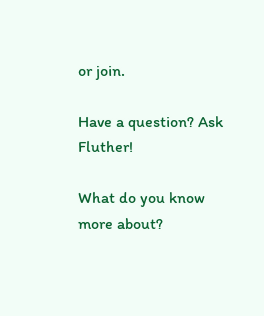or join.

Have a question? Ask Fluther!

What do you know more about?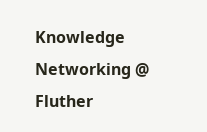Knowledge Networking @ Fluther